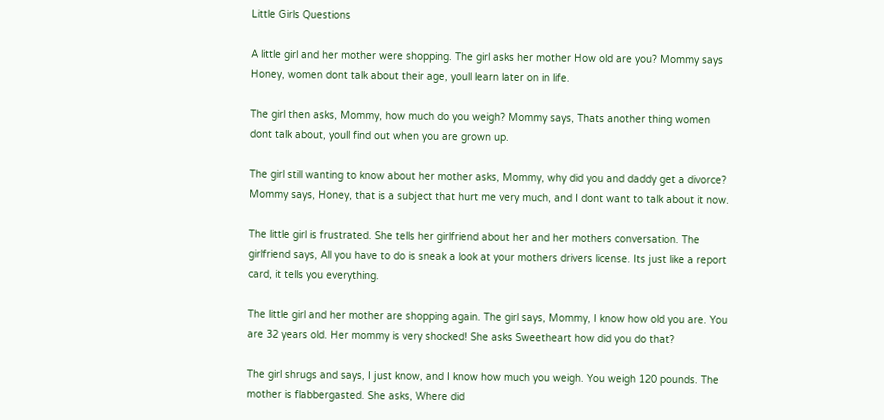Little Girls Questions

A little girl and her mother were shopping. The girl asks her mother How old are you? Mommy says Honey, women dont talk about their age, youll learn later on in life.

The girl then asks, Mommy, how much do you weigh? Mommy says, Thats another thing women dont talk about, youll find out when you are grown up.

The girl still wanting to know about her mother asks, Mommy, why did you and daddy get a divorce? Mommy says, Honey, that is a subject that hurt me very much, and I dont want to talk about it now.

The little girl is frustrated. She tells her girlfriend about her and her mothers conversation. The girlfriend says, All you have to do is sneak a look at your mothers drivers license. Its just like a report card, it tells you everything.

The little girl and her mother are shopping again. The girl says, Mommy, I know how old you are. You are 32 years old. Her mommy is very shocked! She asks Sweetheart how did you do that?

The girl shrugs and says, I just know, and I know how much you weigh. You weigh 120 pounds. The mother is flabbergasted. She asks, Where did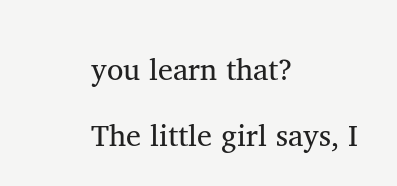you learn that?

The little girl says, I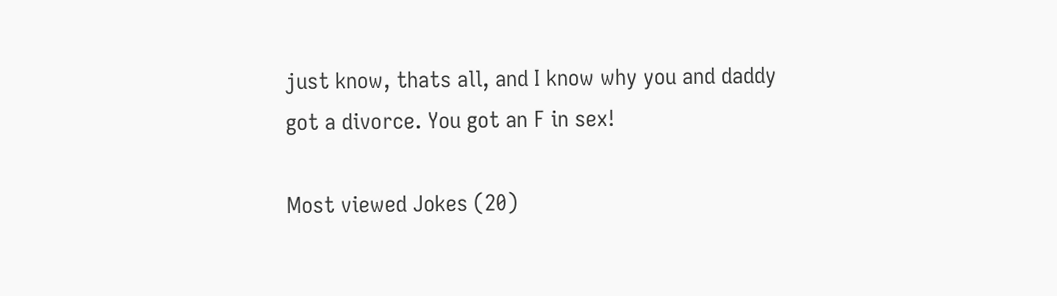just know, thats all, and I know why you and daddy got a divorce. You got an F in sex!

Most viewed Jokes (20)